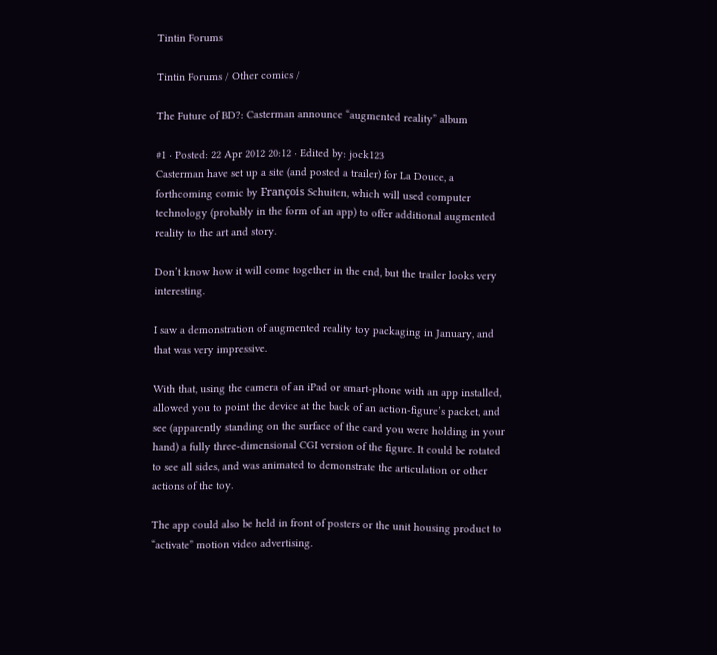Tintin Forums

Tintin Forums / Other comics /

The Future of BD?: Casterman announce “augmented reality” album

#1 · Posted: 22 Apr 2012 20:12 · Edited by: jock123
Casterman have set up a site (and posted a trailer) for La Douce, a forthcoming comic by François Schuiten, which will used computer technology (probably in the form of an app) to offer additional augmented reality to the art and story.

Don’t know how it will come together in the end, but the trailer looks very interesting.

I saw a demonstration of augmented reality toy packaging in January, and that was very impressive.

With that, using the camera of an iPad or smart-phone with an app installed, allowed you to point the device at the back of an action-figure’s packet, and see (apparently standing on the surface of the card you were holding in your hand) a fully three-dimensional CGI version of the figure. It could be rotated to see all sides, and was animated to demonstrate the articulation or other actions of the toy.

The app could also be held in front of posters or the unit housing product to “activate” motion video advertising.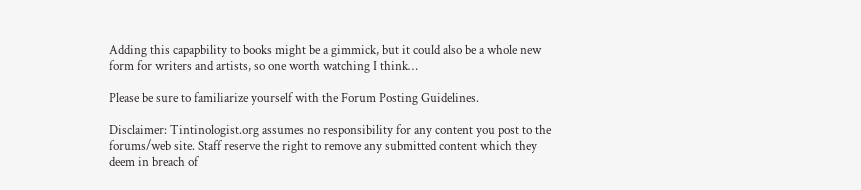Adding this capapbility to books might be a gimmick, but it could also be a whole new form for writers and artists, so one worth watching I think…

Please be sure to familiarize yourself with the Forum Posting Guidelines.

Disclaimer: Tintinologist.org assumes no responsibility for any content you post to the forums/web site. Staff reserve the right to remove any submitted content which they deem in breach of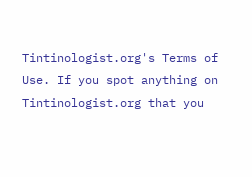Tintinologist.org's Terms of Use. If you spot anything on Tintinologist.org that you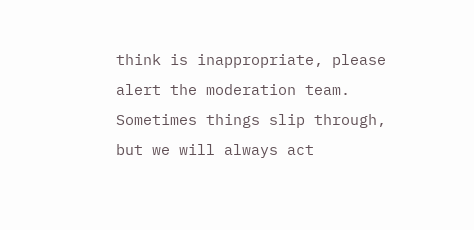think is inappropriate, please alert the moderation team. Sometimes things slip through, but we will always act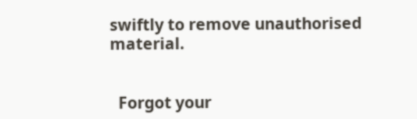swiftly to remove unauthorised material.


  Forgot your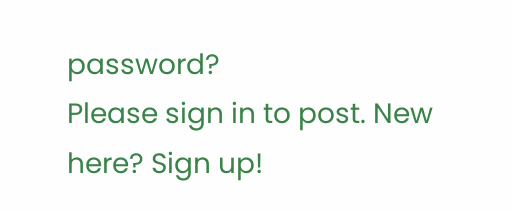password?
Please sign in to post. New here? Sign up!